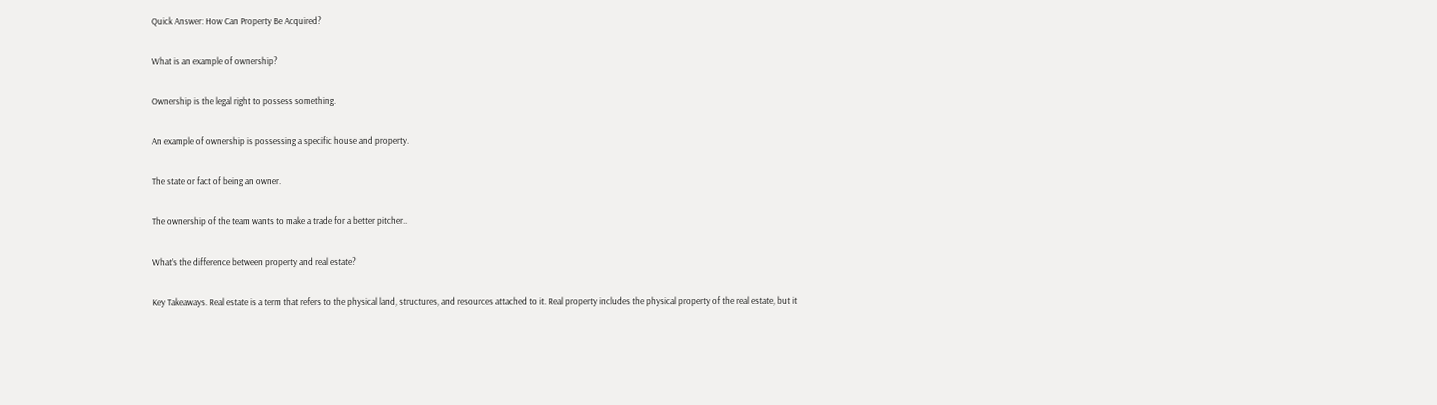Quick Answer: How Can Property Be Acquired?

What is an example of ownership?

Ownership is the legal right to possess something.

An example of ownership is possessing a specific house and property.

The state or fact of being an owner.

The ownership of the team wants to make a trade for a better pitcher..

What’s the difference between property and real estate?

Key Takeaways. Real estate is a term that refers to the physical land, structures, and resources attached to it. Real property includes the physical property of the real estate, but it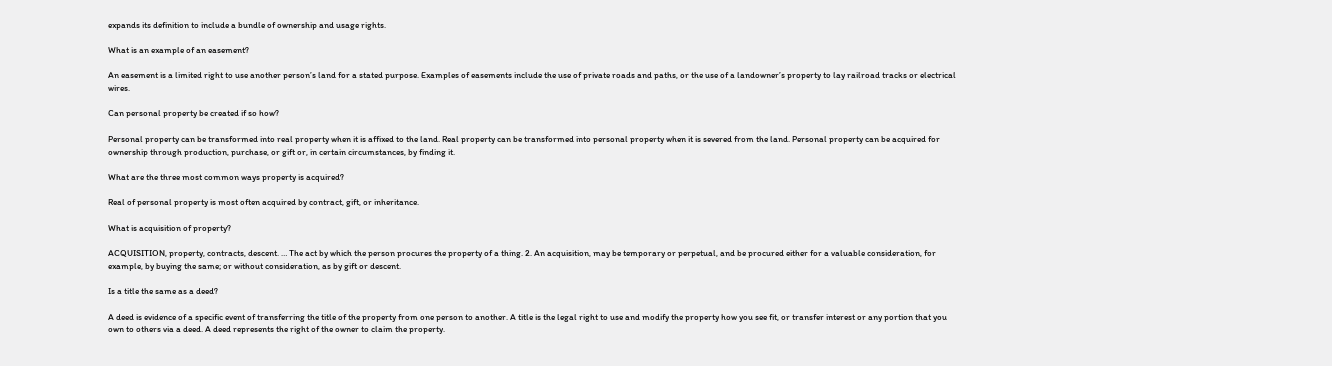expands its definition to include a bundle of ownership and usage rights.

What is an example of an easement?

An easement is a limited right to use another person’s land for a stated purpose. Examples of easements include the use of private roads and paths, or the use of a landowner’s property to lay railroad tracks or electrical wires.

Can personal property be created if so how?

Personal property can be transformed into real property when it is affixed to the land. Real property can be transformed into personal property when it is severed from the land. Personal property can be acquired for ownership through production, purchase, or gift or, in certain circumstances, by finding it.

What are the three most common ways property is acquired?

Real of personal property is most often acquired by contract, gift, or inheritance.

What is acquisition of property?

ACQUISITION, property, contracts, descent. … The act by which the person procures the property of a thing. 2. An acquisition, may be temporary or perpetual, and be procured either for a valuable consideration, for example, by buying the same; or without consideration, as by gift or descent.

Is a title the same as a deed?

A deed is evidence of a specific event of transferring the title of the property from one person to another. A title is the legal right to use and modify the property how you see fit, or transfer interest or any portion that you own to others via a deed. A deed represents the right of the owner to claim the property.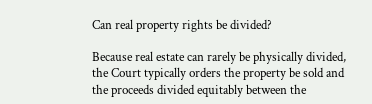Can real property rights be divided?

Because real estate can rarely be physically divided, the Court typically orders the property be sold and the proceeds divided equitably between the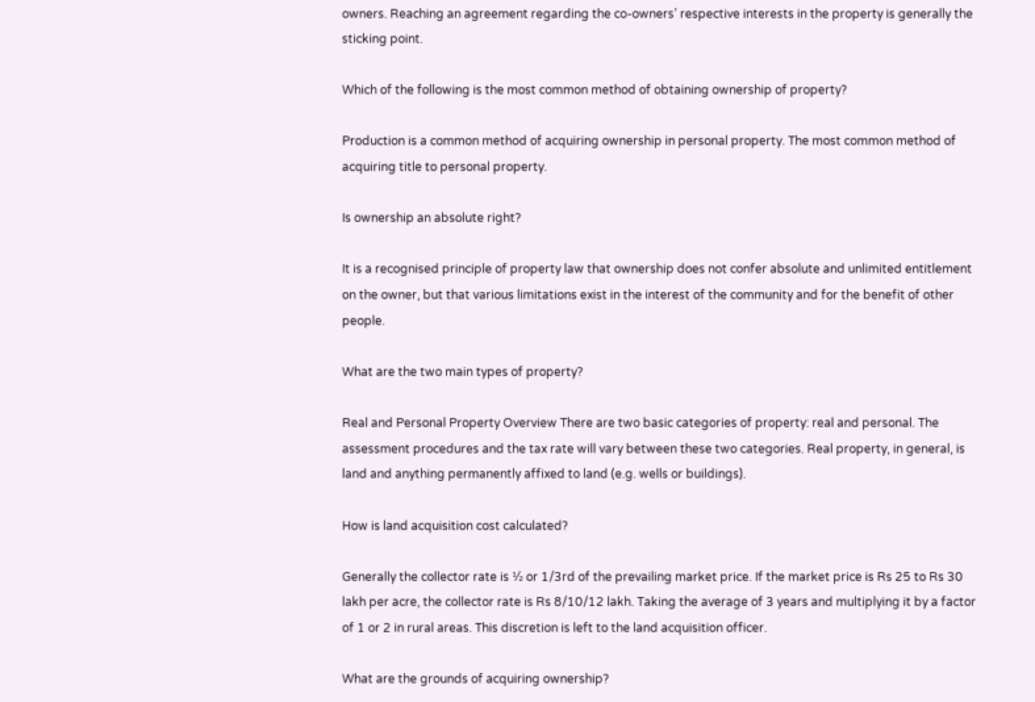owners. Reaching an agreement regarding the co-owners’ respective interests in the property is generally the sticking point.

Which of the following is the most common method of obtaining ownership of property?

Production is a common method of acquiring ownership in personal property. The most common method of acquiring title to personal property.

Is ownership an absolute right?

It is a recognised principle of property law that ownership does not confer absolute and unlimited entitlement on the owner, but that various limitations exist in the interest of the community and for the benefit of other people.

What are the two main types of property?

Real and Personal Property Overview There are two basic categories of property: real and personal. The assessment procedures and the tax rate will vary between these two categories. Real property, in general, is land and anything permanently affixed to land (e.g. wells or buildings).

How is land acquisition cost calculated?

Generally the collector rate is ½ or 1/3rd of the prevailing market price. If the market price is Rs 25 to Rs 30 lakh per acre, the collector rate is Rs 8/10/12 lakh. Taking the average of 3 years and multiplying it by a factor of 1 or 2 in rural areas. This discretion is left to the land acquisition officer.

What are the grounds of acquiring ownership?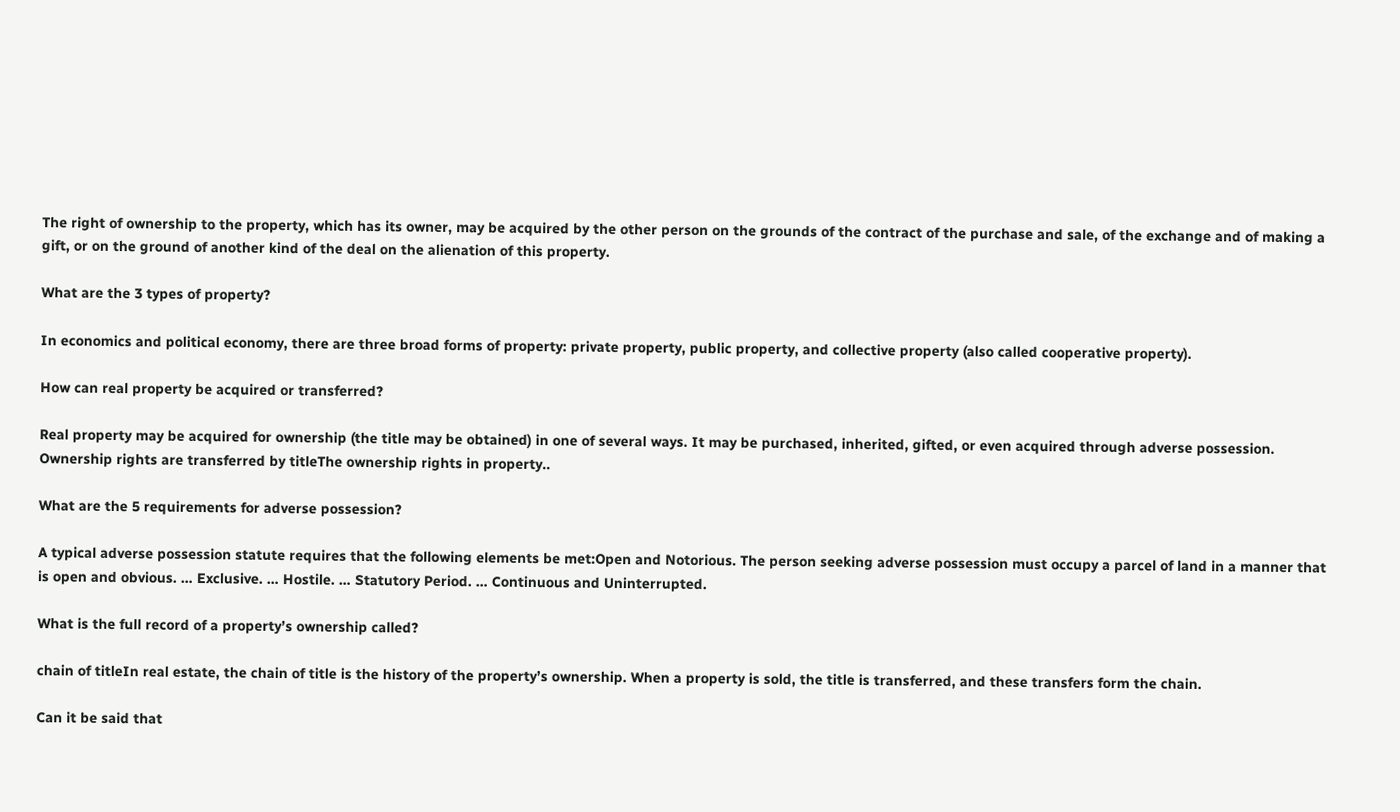The right of ownership to the property, which has its owner, may be acquired by the other person on the grounds of the contract of the purchase and sale, of the exchange and of making a gift, or on the ground of another kind of the deal on the alienation of this property.

What are the 3 types of property?

In economics and political economy, there are three broad forms of property: private property, public property, and collective property (also called cooperative property).

How can real property be acquired or transferred?

Real property may be acquired for ownership (the title may be obtained) in one of several ways. It may be purchased, inherited, gifted, or even acquired through adverse possession. Ownership rights are transferred by titleThe ownership rights in property..

What are the 5 requirements for adverse possession?

A typical adverse possession statute requires that the following elements be met:Open and Notorious. The person seeking adverse possession must occupy a parcel of land in a manner that is open and obvious. … Exclusive. … Hostile. … Statutory Period. … Continuous and Uninterrupted.

What is the full record of a property’s ownership called?

chain of titleIn real estate, the chain of title is the history of the property’s ownership. When a property is sold, the title is transferred, and these transfers form the chain.

Can it be said that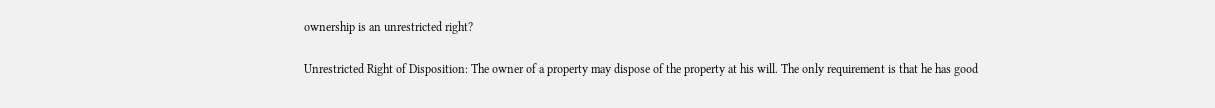ownership is an unrestricted right?

Unrestricted Right of Disposition: The owner of a property may dispose of the property at his will. The only requirement is that he has good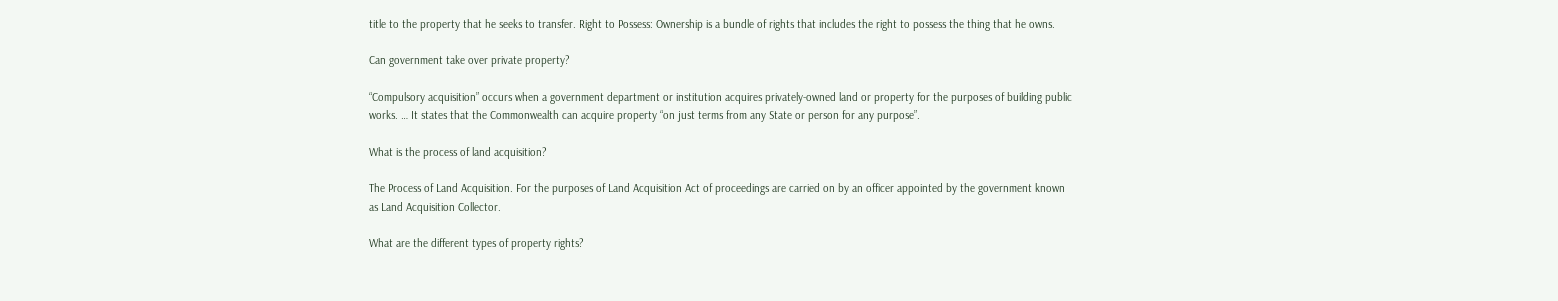title to the property that he seeks to transfer. Right to Possess: Ownership is a bundle of rights that includes the right to possess the thing that he owns.

Can government take over private property?

“Compulsory acquisition” occurs when a government department or institution acquires privately-owned land or property for the purposes of building public works. … It states that the Commonwealth can acquire property “on just terms from any State or person for any purpose”.

What is the process of land acquisition?

The Process of Land Acquisition. For the purposes of Land Acquisition Act of proceedings are carried on by an officer appointed by the government known as Land Acquisition Collector.

What are the different types of property rights?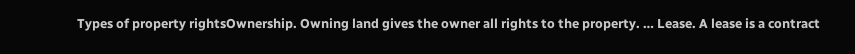Types of property rightsOwnership. Owning land gives the owner all rights to the property. … Lease. A lease is a contract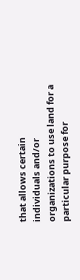that allows certain individuals and/or organizations to use land for a particular purpose for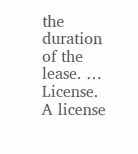the duration of the lease. … License. A license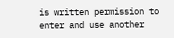is written permission to enter and use another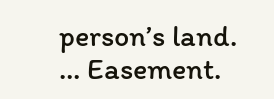person’s land. … Easement.